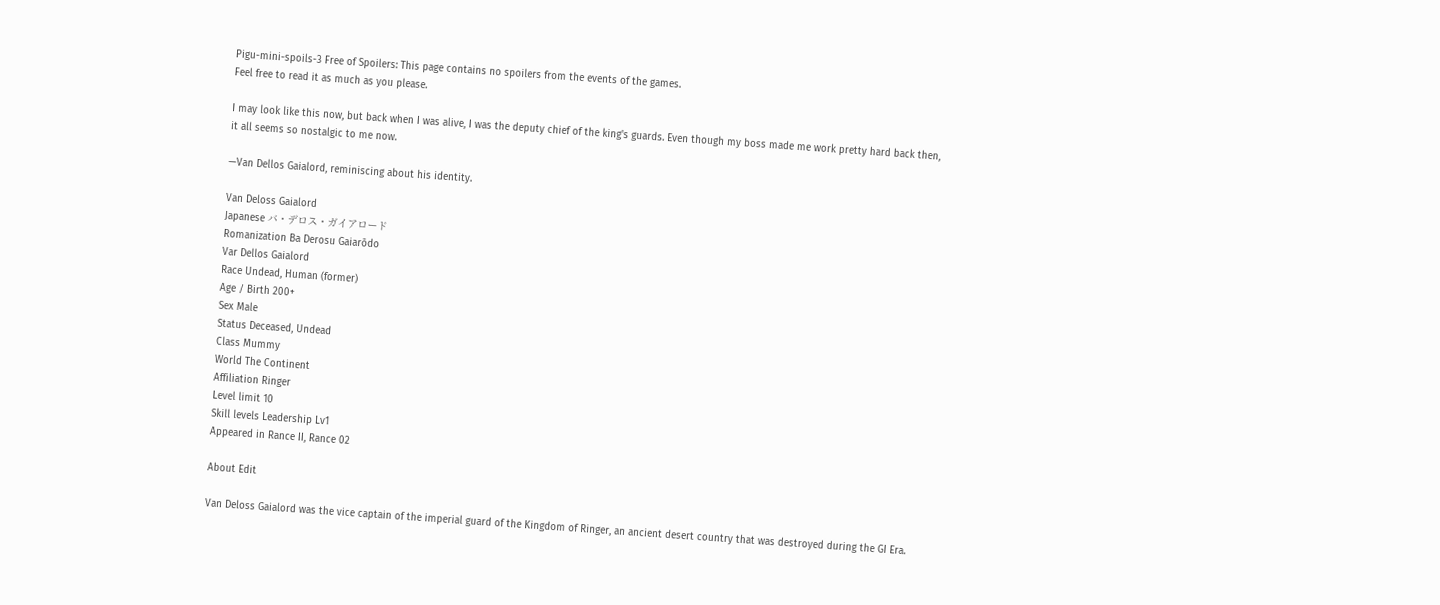Pigu-mini-spoils-3 Free of Spoilers: This page contains no spoilers from the events of the games.
Feel free to read it as much as you please.

I may look like this now, but back when I was alive, I was the deputy chief of the king's guards. Even though my boss made me work pretty hard back then, it all seems so nostalgic to me now.

—Van Dellos Gaialord, reminiscing about his identity.

Van Deloss Gaialord
Japanese バ・デロス・ガイアロード
Romanization Ba Derosu Gaiarōdo
Var Dellos Gaialord
Race Undead, Human (former)
Age / Birth 200+
Sex Male
Status Deceased, Undead
Class Mummy
World The Continent
Affiliation Ringer
Level limit 10
Skill levels Leadership Lv1
Appeared in Rance II, Rance 02

About Edit

Van Deloss Gaialord was the vice captain of the imperial guard of the Kingdom of Ringer, an ancient desert country that was destroyed during the GI Era.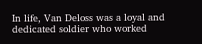In life, Van Deloss was a loyal and dedicated soldier who worked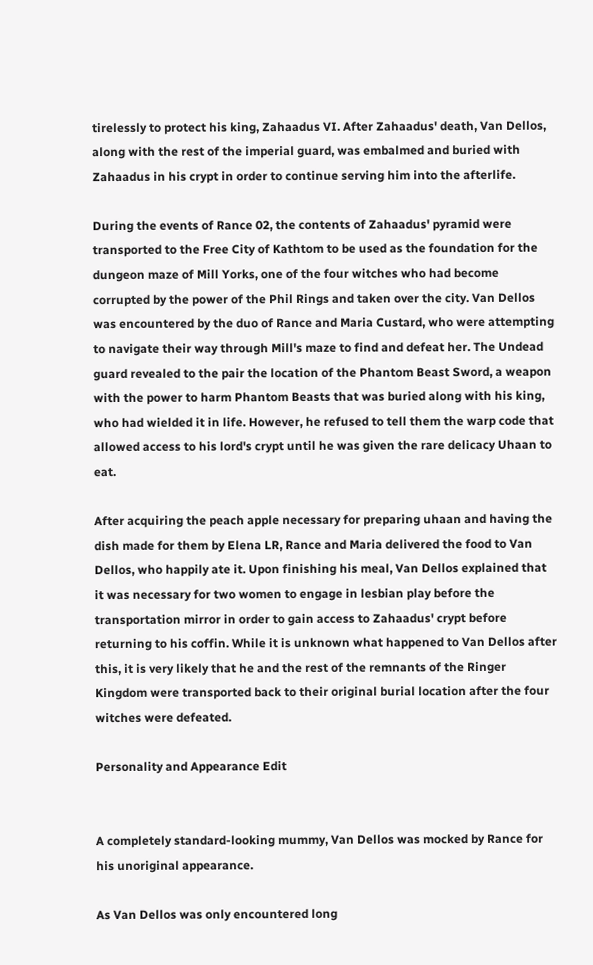tirelessly to protect his king, Zahaadus VI. After Zahaadus' death, Van Dellos, along with the rest of the imperial guard, was embalmed and buried with Zahaadus in his crypt in order to continue serving him into the afterlife.

During the events of Rance 02, the contents of Zahaadus' pyramid were transported to the Free City of Kathtom to be used as the foundation for the dungeon maze of Mill Yorks, one of the four witches who had become corrupted by the power of the Phil Rings and taken over the city. Van Dellos was encountered by the duo of Rance and Maria Custard, who were attempting to navigate their way through Mill's maze to find and defeat her. The Undead guard revealed to the pair the location of the Phantom Beast Sword, a weapon with the power to harm Phantom Beasts that was buried along with his king, who had wielded it in life. However, he refused to tell them the warp code that allowed access to his lord's crypt until he was given the rare delicacy Uhaan to eat.

After acquiring the peach apple necessary for preparing uhaan and having the dish made for them by Elena LR, Rance and Maria delivered the food to Van Dellos, who happily ate it. Upon finishing his meal, Van Dellos explained that it was necessary for two women to engage in lesbian play before the transportation mirror in order to gain access to Zahaadus' crypt before returning to his coffin. While it is unknown what happened to Van Dellos after this, it is very likely that he and the rest of the remnants of the Ringer Kingdom were transported back to their original burial location after the four witches were defeated.

Personality and Appearance Edit


A completely standard-looking mummy, Van Dellos was mocked by Rance for his unoriginal appearance.

As Van Dellos was only encountered long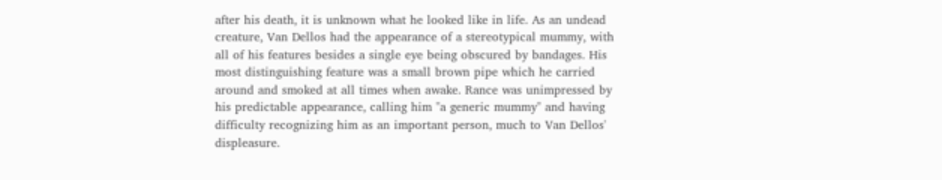after his death, it is unknown what he looked like in life. As an undead creature, Van Dellos had the appearance of a stereotypical mummy, with all of his features besides a single eye being obscured by bandages. His most distinguishing feature was a small brown pipe which he carried around and smoked at all times when awake. Rance was unimpressed by his predictable appearance, calling him "a generic mummy" and having difficulty recognizing him as an important person, much to Van Dellos' displeasure.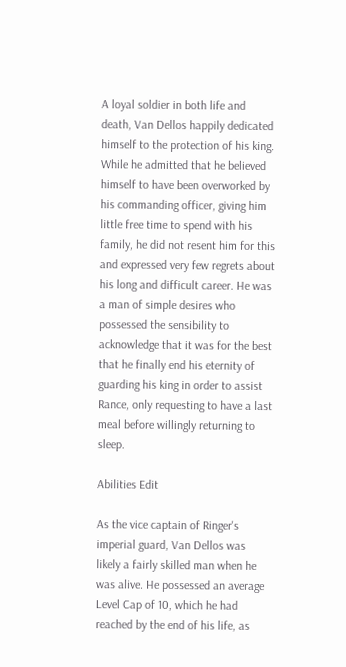A loyal soldier in both life and death, Van Dellos happily dedicated himself to the protection of his king. While he admitted that he believed himself to have been overworked by his commanding officer, giving him little free time to spend with his family, he did not resent him for this and expressed very few regrets about his long and difficult career. He was a man of simple desires who possessed the sensibility to acknowledge that it was for the best that he finally end his eternity of guarding his king in order to assist Rance, only requesting to have a last meal before willingly returning to sleep.

Abilities Edit

As the vice captain of Ringer's imperial guard, Van Dellos was likely a fairly skilled man when he was alive. He possessed an average Level Cap of 10, which he had reached by the end of his life, as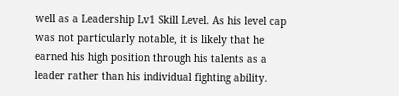well as a Leadership Lv1 Skill Level. As his level cap was not particularly notable, it is likely that he earned his high position through his talents as a leader rather than his individual fighting ability.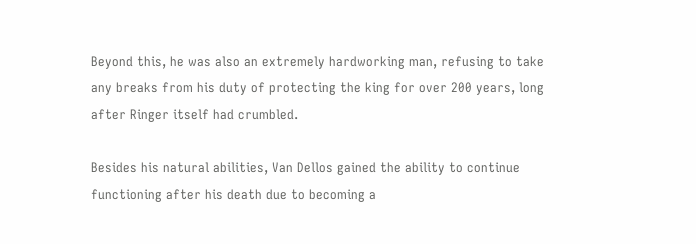Beyond this, he was also an extremely hardworking man, refusing to take any breaks from his duty of protecting the king for over 200 years, long after Ringer itself had crumbled.

Besides his natural abilities, Van Dellos gained the ability to continue functioning after his death due to becoming a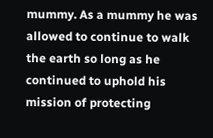mummy. As a mummy he was allowed to continue to walk the earth so long as he continued to uphold his mission of protecting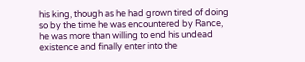his king, though as he had grown tired of doing so by the time he was encountered by Rance, he was more than willing to end his undead existence and finally enter into the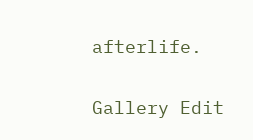afterlife.

Gallery Edit